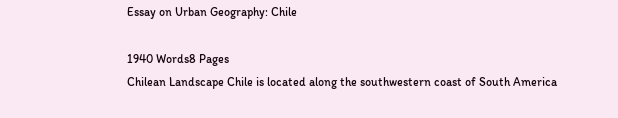Essay on Urban Geography: Chile

1940 Words8 Pages
Chilean Landscape Chile is located along the southwestern coast of South America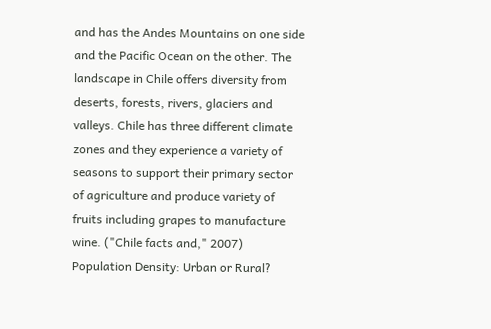and has the Andes Mountains on one side and the Pacific Ocean on the other. The landscape in Chile offers diversity from deserts, forests, rivers, glaciers and valleys. Chile has three different climate zones and they experience a variety of seasons to support their primary sector of agriculture and produce variety of fruits including grapes to manufacture wine. ("Chile facts and," 2007) Population Density: Urban or Rural?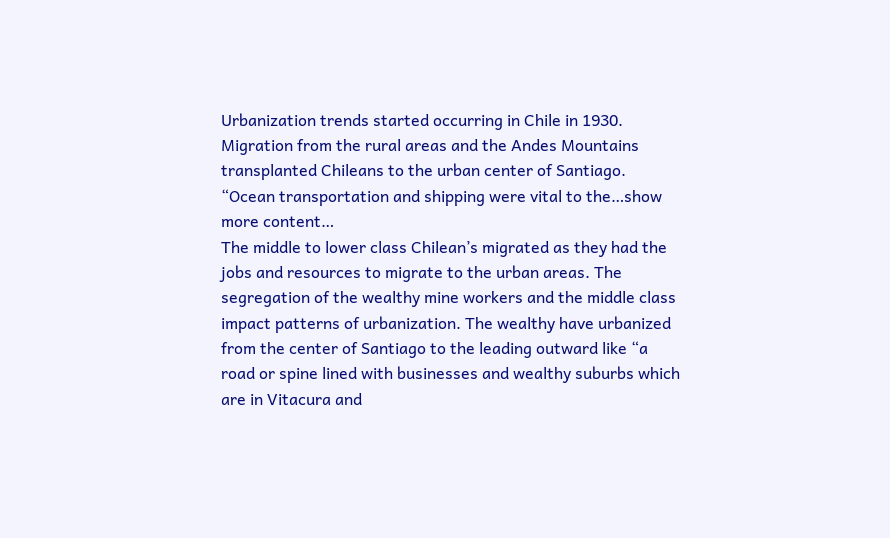Urbanization trends started occurring in Chile in 1930. Migration from the rural areas and the Andes Mountains transplanted Chileans to the urban center of Santiago. “Ocean transportation and shipping were vital to the…show more content…
The middle to lower class Chilean’s migrated as they had the jobs and resources to migrate to the urban areas. The segregation of the wealthy mine workers and the middle class impact patterns of urbanization. The wealthy have urbanized from the center of Santiago to the leading outward like “a road or spine lined with businesses and wealthy suburbs which are in Vitacura and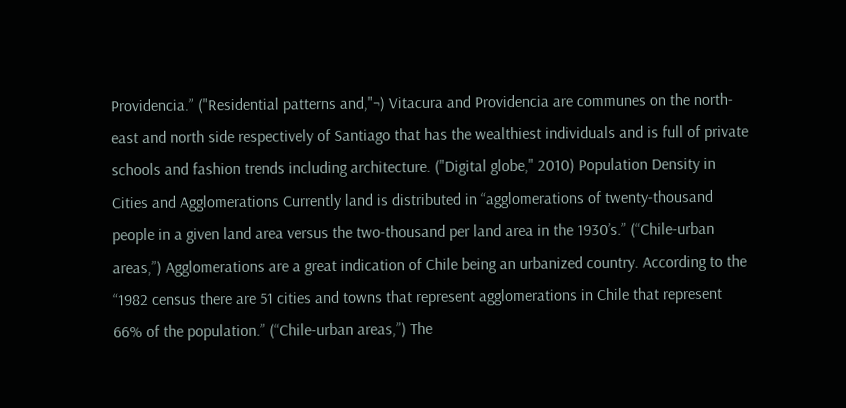Providencia.” ("Residential patterns and,"¬) Vitacura and Providencia are communes on the north-east and north side respectively of Santiago that has the wealthiest individuals and is full of private schools and fashion trends including architecture. ("Digital globe," 2010) Population Density in Cities and Agglomerations Currently land is distributed in “agglomerations of twenty-thousand people in a given land area versus the two-thousand per land area in the 1930’s.” (“Chile-urban areas,”) Agglomerations are a great indication of Chile being an urbanized country. According to the “1982 census there are 51 cities and towns that represent agglomerations in Chile that represent 66% of the population.” (“Chile-urban areas,”) The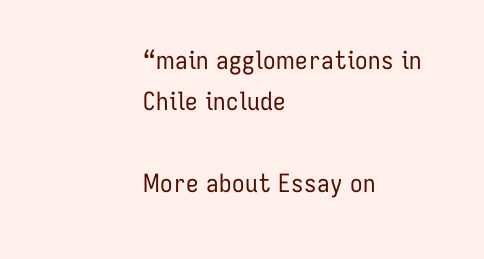“main agglomerations in Chile include

More about Essay on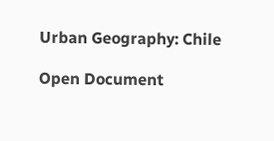Urban Geography: Chile

Open Document